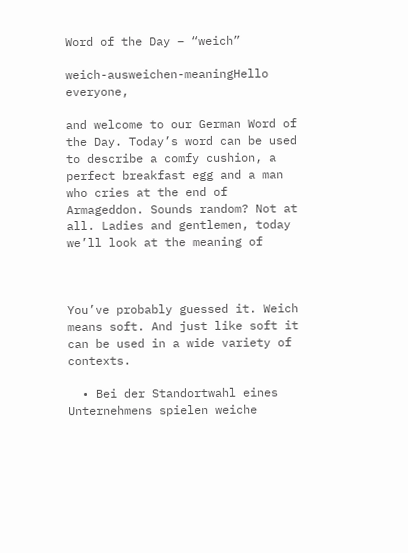Word of the Day – “weich”

weich-ausweichen-meaningHello everyone,

and welcome to our German Word of the Day. Today’s word can be used to describe a comfy cushion, a perfect breakfast egg and a man who cries at the end of Armageddon. Sounds random? Not at all. Ladies and gentlemen, today we’ll look at the meaning of



You’ve probably guessed it. Weich means soft. And just like soft it can be used in a wide variety of contexts.

  • Bei der Standortwahl eines Unternehmens spielen weiche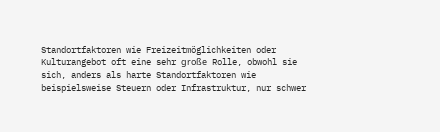Standortfaktoren wie Freizeitmöglichkeiten oder Kulturangebot oft eine sehr große Rolle, obwohl sie sich, anders als harte Standortfaktoren wie beispielsweise Steuern oder Infrastruktur, nur schwer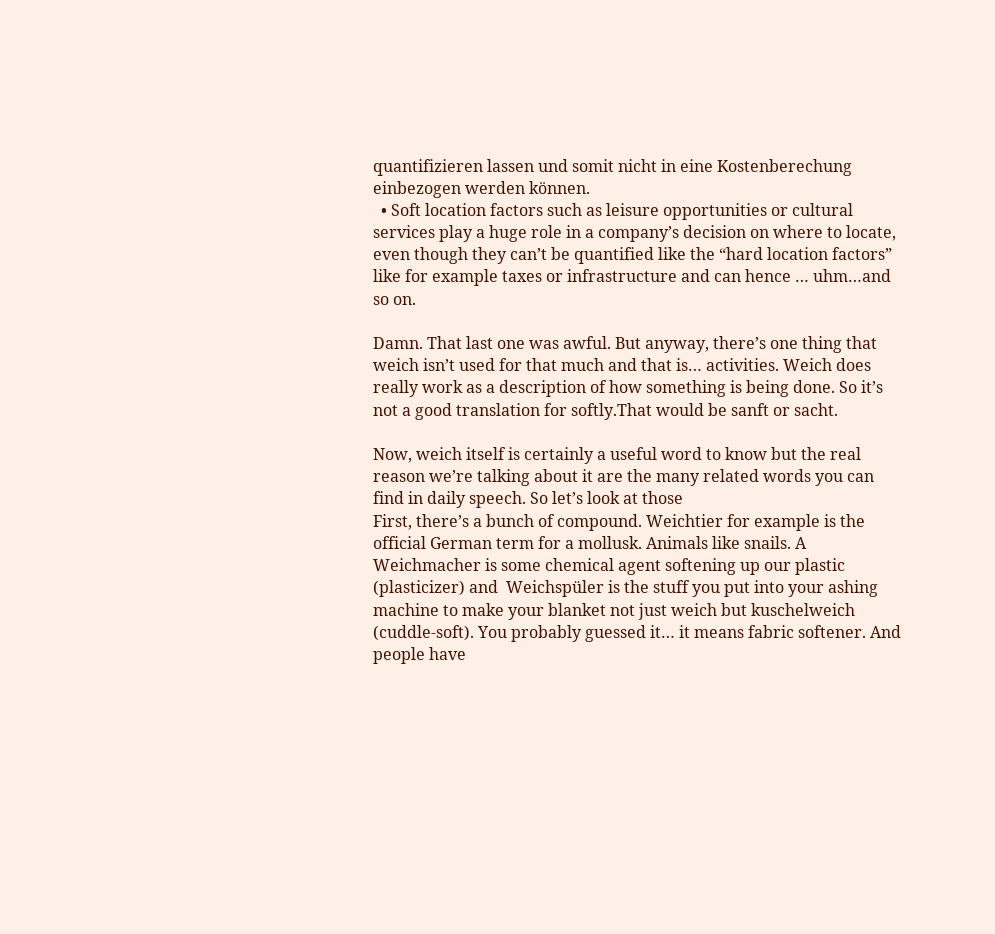quantifizieren lassen und somit nicht in eine Kostenberechung einbezogen werden können.
  • Soft location factors such as leisure opportunities or cultural services play a huge role in a company’s decision on where to locate, even though they can’t be quantified like the “hard location factors” like for example taxes or infrastructure and can hence … uhm…and so on.

Damn. That last one was awful. But anyway, there’s one thing that weich isn’t used for that much and that is… activities. Weich does really work as a description of how something is being done. So it’s not a good translation for softly.That would be sanft or sacht.

Now, weich itself is certainly a useful word to know but the real reason we’re talking about it are the many related words you can find in daily speech. So let’s look at those
First, there’s a bunch of compound. Weichtier for example is the official German term for a mollusk. Animals like snails. A Weichmacher is some chemical agent softening up our plastic (plasticizer) and  Weichspüler is the stuff you put into your ashing machine to make your blanket not just weich but kuschelweich (cuddle-soft). You probably guessed it… it means fabric softener. And people have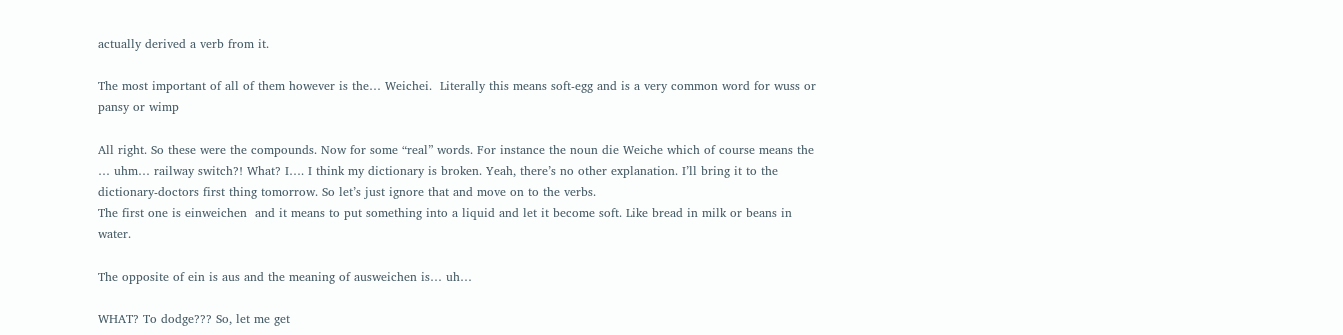actually derived a verb from it.

The most important of all of them however is the… Weichei.  Literally this means soft-egg and is a very common word for wuss or pansy or wimp

All right. So these were the compounds. Now for some “real” words. For instance the noun die Weiche which of course means the … uhm… railway switch?! What? I…. I think my dictionary is broken. Yeah, there’s no other explanation. I’ll bring it to the dictionary-doctors first thing tomorrow. So let’s just ignore that and move on to the verbs.
The first one is einweichen  and it means to put something into a liquid and let it become soft. Like bread in milk or beans in water.

The opposite of ein is aus and the meaning of ausweichen is… uh…

WHAT? To dodge??? So, let me get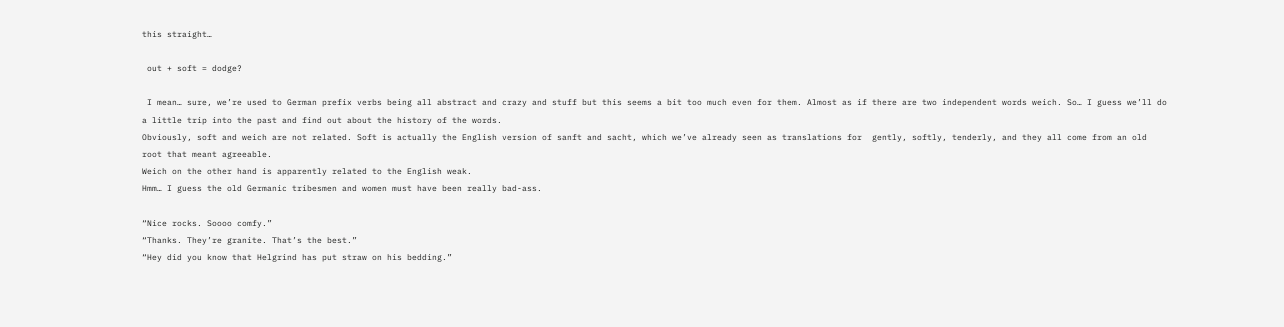this straight…

 out + soft = dodge?

 I mean… sure, we’re used to German prefix verbs being all abstract and crazy and stuff but this seems a bit too much even for them. Almost as if there are two independent words weich. So… I guess we’ll do a little trip into the past and find out about the history of the words.
Obviously, soft and weich are not related. Soft is actually the English version of sanft and sacht, which we’ve already seen as translations for  gently, softly, tenderly, and they all come from an old root that meant agreeable.
Weich on the other hand is apparently related to the English weak.
Hmm… I guess the old Germanic tribesmen and women must have been really bad-ass.

“Nice rocks. Soooo comfy.”
“Thanks. They’re granite. That’s the best.”
“Hey did you know that Helgrind has put straw on his bedding.”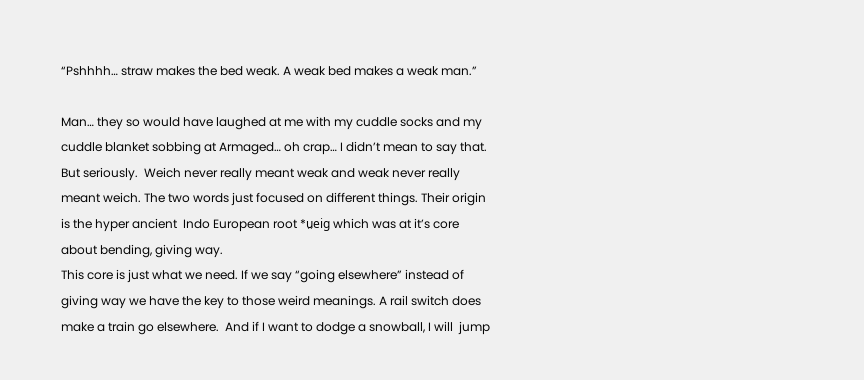“Pshhhh… straw makes the bed weak. A weak bed makes a weak man.”

Man… they so would have laughed at me with my cuddle socks and my cuddle blanket sobbing at Armaged… oh crap… I didn’t mean to say that.
But seriously.  Weich never really meant weak and weak never really meant weich. The two words just focused on different things. Their origin is the hyper ancient  Indo European root *u̯eig which was at it’s core about bending, giving way.
This core is just what we need. If we say “going elsewhere” instead of giving way we have the key to those weird meanings. A rail switch does make a train go elsewhere.  And if I want to dodge a snowball, I will  jump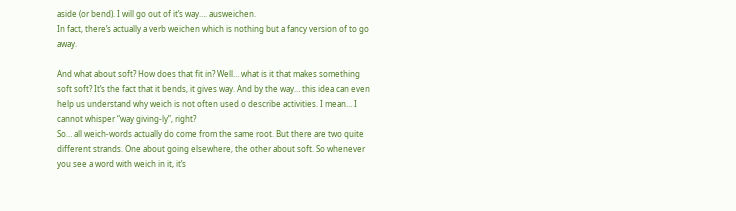aside (or bend). I will go out of it’s way…. ausweichen.
In fact, there’s actually a verb weichen which is nothing but a fancy version of to go away.

And what about soft? How does that fit in? Well… what is it that makes something  soft soft? It’s the fact that it bends, it gives way. And by the way… this idea can even help us understand why weich is not often used o describe activities. I mean… I cannot whisper “way giving-ly”, right?
So… all weich-words actually do come from the same root. But there are two quite different strands. One about going elsewhere, the other about soft. So whenever you see a word with weich in it, it’s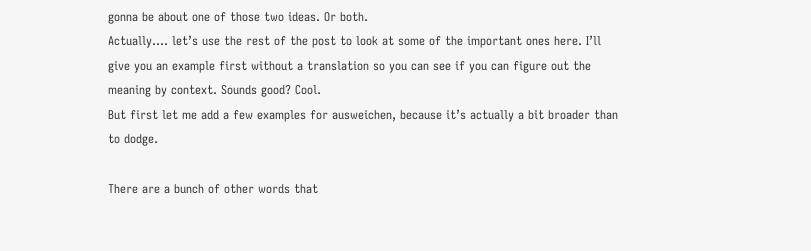gonna be about one of those two ideas. Or both.
Actually…. let’s use the rest of the post to look at some of the important ones here. I’ll give you an example first without a translation so you can see if you can figure out the meaning by context. Sounds good? Cool.
But first let me add a few examples for ausweichen, because it’s actually a bit broader than to dodge.

There are a bunch of other words that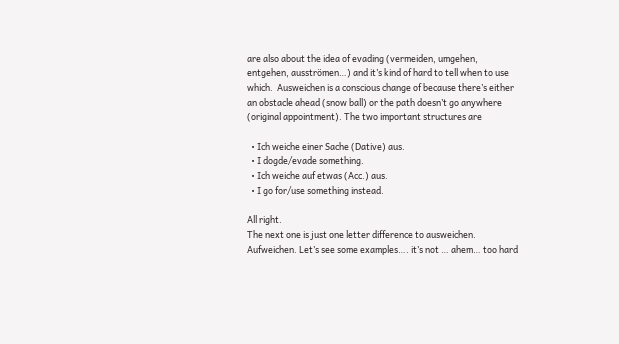are also about the idea of evading (vermeiden, umgehen, entgehen, ausströmen…) and it’s kind of hard to tell when to use which.  Ausweichen is a conscious change of because there’s either an obstacle ahead (snow ball) or the path doesn’t go anywhere (original appointment). The two important structures are

  • Ich weiche einer Sache (Dative) aus.
  • I dogde/evade something.
  • Ich weiche auf etwas (Acc.) aus.
  • I go for/use something instead.

All right.
The next one is just one letter difference to ausweichen. Aufweichen. Let’s see some examples…. it’s not … ahem… too hard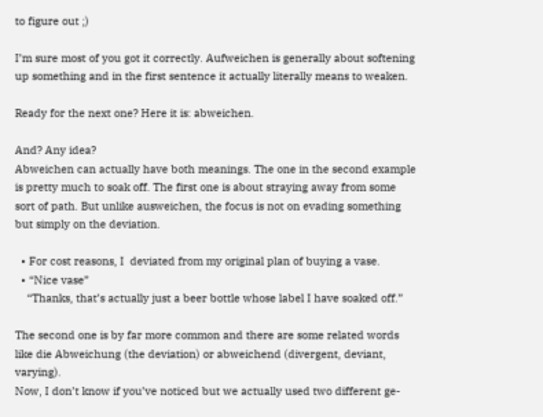to figure out ;)

I’m sure most of you got it correctly. Aufweichen is generally about softening up something and in the first sentence it actually literally means to weaken.

Ready for the next one? Here it is: abweichen.

And? Any idea?
Abweichen can actually have both meanings. The one in the second example is pretty much to soak off. The first one is about straying away from some sort of path. But unlike ausweichen, the focus is not on evading something but simply on the deviation.

  • For cost reasons, I  deviated from my original plan of buying a vase.
  • “Nice vase”
    “Thanks, that’s actually just a beer bottle whose label I have soaked off.”

The second one is by far more common and there are some related words like die Abweichung (the deviation) or abweichend (divergent, deviant, varying).
Now, I don’t know if you’ve noticed but we actually used two different ge-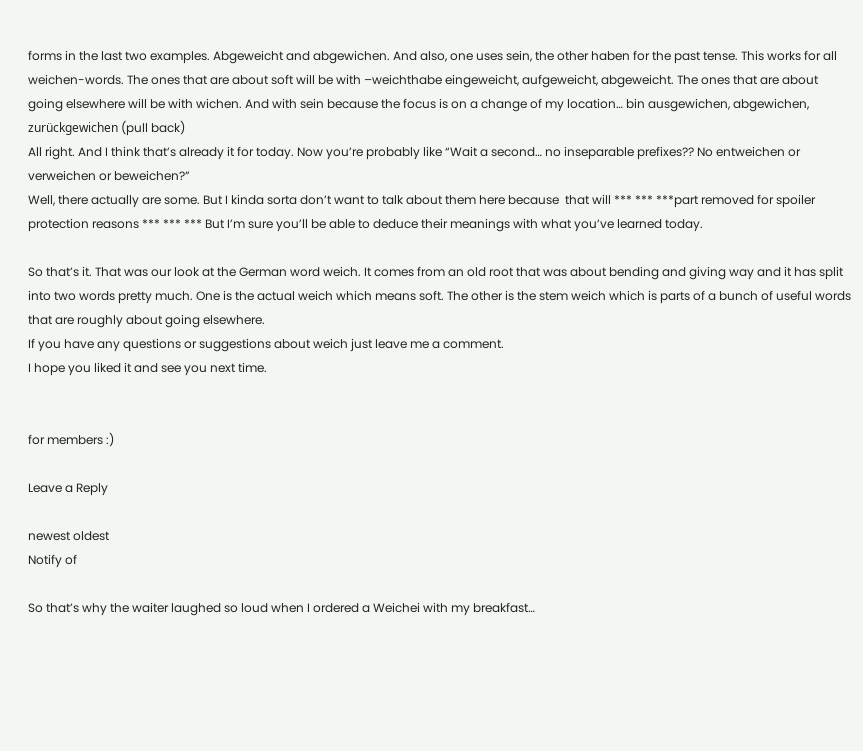forms in the last two examples. Abgeweicht and abgewichen. And also, one uses sein, the other haben for the past tense. This works for all weichen-words. The ones that are about soft will be with –weichthabe eingeweicht, aufgeweicht, abgeweicht. The ones that are about going elsewhere will be with wichen. And with sein because the focus is on a change of my location… bin ausgewichen, abgewichen, zurückgewichen (pull back)
All right. And I think that’s already it for today. Now you’re probably like “Wait a second… no inseparable prefixes?? No entweichen or verweichen or beweichen?”
Well, there actually are some. But I kinda sorta don’t want to talk about them here because  that will *** *** ***part removed for spoiler protection reasons *** *** *** But I’m sure you’ll be able to deduce their meanings with what you’ve learned today.

So that’s it. That was our look at the German word weich. It comes from an old root that was about bending and giving way and it has split into two words pretty much. One is the actual weich which means soft. The other is the stem weich which is parts of a bunch of useful words that are roughly about going elsewhere.
If you have any questions or suggestions about weich just leave me a comment.
I hope you liked it and see you next time.


for members :)

Leave a Reply

newest oldest
Notify of

So that’s why the waiter laughed so loud when I ordered a Weichei with my breakfast…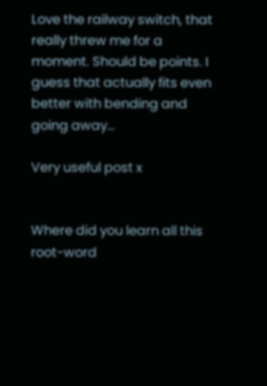Love the railway switch, that really threw me for a moment. Should be points. I guess that actually fits even better with bending and going away…

Very useful post x


Where did you learn all this root-word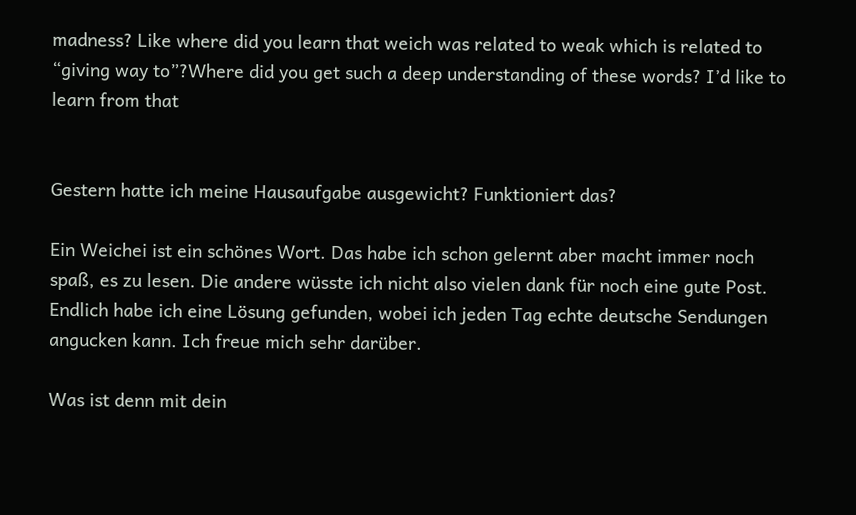madness? Like where did you learn that weich was related to weak which is related to “giving way to”?Where did you get such a deep understanding of these words? I’d like to learn from that


Gestern hatte ich meine Hausaufgabe ausgewicht? Funktioniert das?

Ein Weichei ist ein schönes Wort. Das habe ich schon gelernt aber macht immer noch spaß, es zu lesen. Die andere wüsste ich nicht also vielen dank für noch eine gute Post. Endlich habe ich eine Lösung gefunden, wobei ich jeden Tag echte deutsche Sendungen angucken kann. Ich freue mich sehr darüber.

Was ist denn mit dein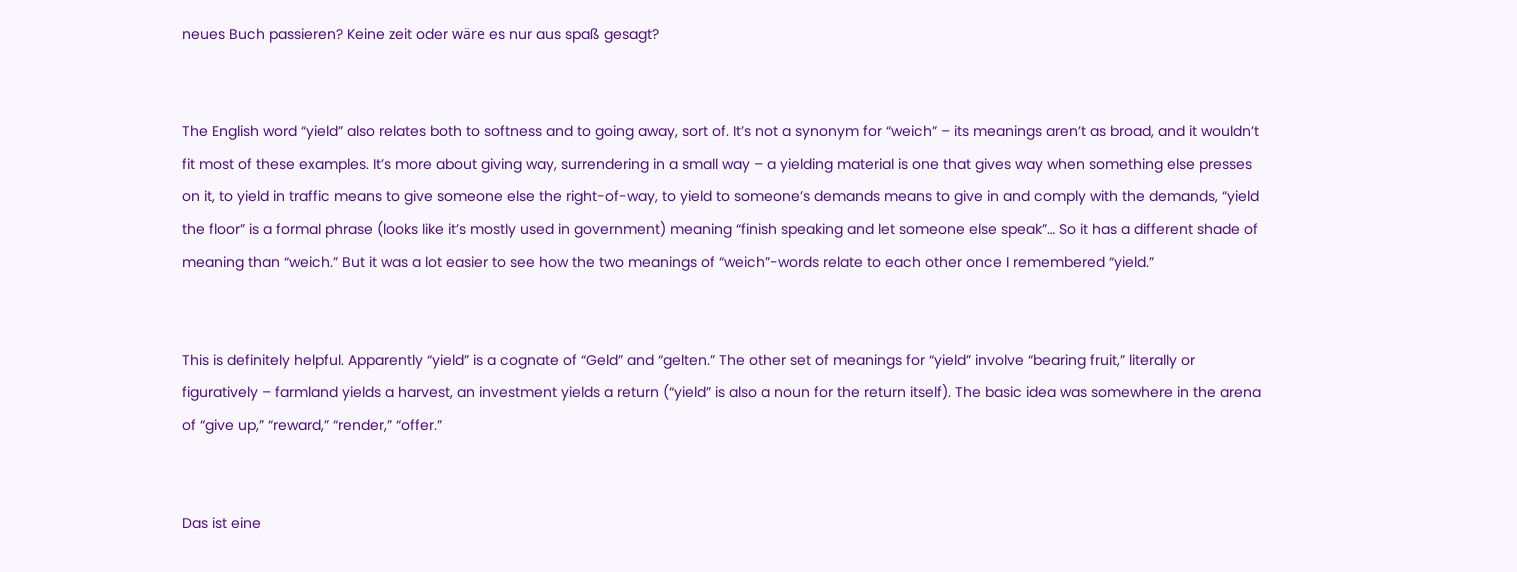neues Buch passieren? Keine zeit oder wäre es nur aus spaß gesagt?


The English word “yield” also relates both to softness and to going away, sort of. It’s not a synonym for “weich” – its meanings aren’t as broad, and it wouldn’t fit most of these examples. It’s more about giving way, surrendering in a small way – a yielding material is one that gives way when something else presses on it, to yield in traffic means to give someone else the right-of-way, to yield to someone’s demands means to give in and comply with the demands, “yield the floor” is a formal phrase (looks like it’s mostly used in government) meaning “finish speaking and let someone else speak”… So it has a different shade of meaning than “weich.” But it was a lot easier to see how the two meanings of “weich”-words relate to each other once I remembered “yield.”


This is definitely helpful. Apparently “yield” is a cognate of “Geld” and “gelten.” The other set of meanings for “yield” involve “bearing fruit,” literally or figuratively – farmland yields a harvest, an investment yields a return (“yield” is also a noun for the return itself). The basic idea was somewhere in the arena of “give up,” “reward,” “render,” “offer.”


Das ist eine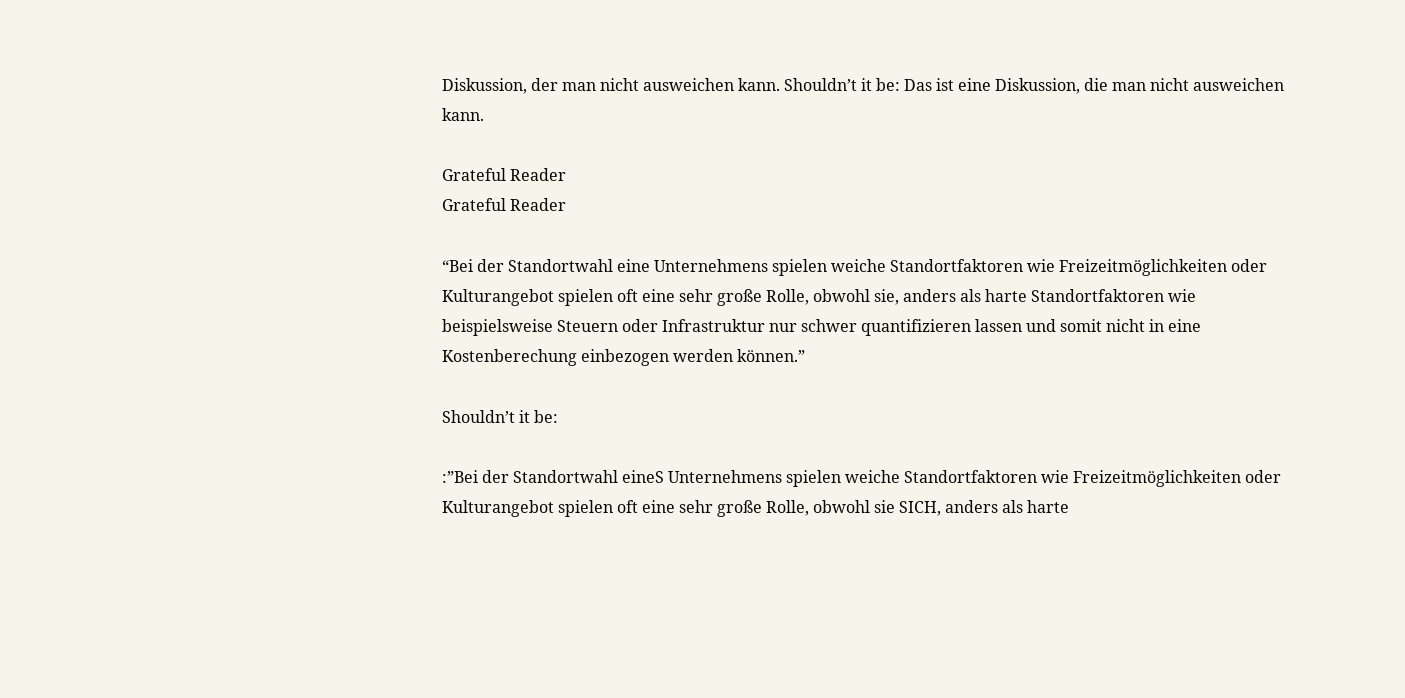Diskussion, der man nicht ausweichen kann. Shouldn’t it be: Das ist eine Diskussion, die man nicht ausweichen kann.

Grateful Reader
Grateful Reader

“Bei der Standortwahl eine Unternehmens spielen weiche Standortfaktoren wie Freizeitmöglichkeiten oder Kulturangebot spielen oft eine sehr große Rolle, obwohl sie, anders als harte Standortfaktoren wie beispielsweise Steuern oder Infrastruktur nur schwer quantifizieren lassen und somit nicht in eine Kostenberechung einbezogen werden können.”

Shouldn’t it be:

:”Bei der Standortwahl eineS Unternehmens spielen weiche Standortfaktoren wie Freizeitmöglichkeiten oder Kulturangebot spielen oft eine sehr große Rolle, obwohl sie SICH, anders als harte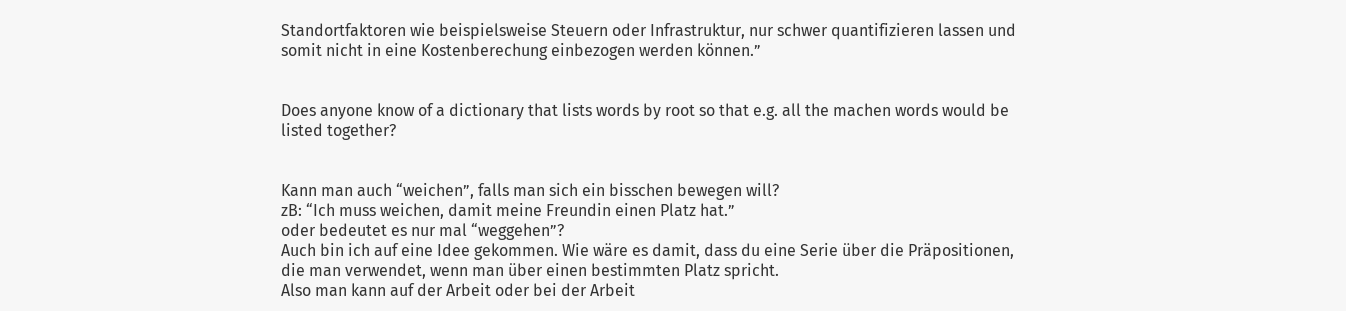Standortfaktoren wie beispielsweise Steuern oder Infrastruktur, nur schwer quantifizieren lassen und somit nicht in eine Kostenberechung einbezogen werden können.”


Does anyone know of a dictionary that lists words by root so that e.g. all the machen words would be listed together?


Kann man auch “weichen”, falls man sich ein bisschen bewegen will?
zB: “Ich muss weichen, damit meine Freundin einen Platz hat.”
oder bedeutet es nur mal “weggehen”?
Auch bin ich auf eine Idee gekommen. Wie wäre es damit, dass du eine Serie über die Präpositionen, die man verwendet, wenn man über einen bestimmten Platz spricht.
Also man kann auf der Arbeit oder bei der Arbeit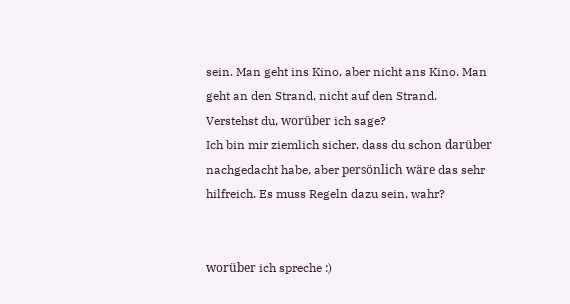sein. Man geht ins Kino, aber nicht ans Kino. Man geht an den Strand, nicht auf den Strand.
Verstehst du, worüber ich sage?
Ich bin mir ziemlich sicher, dass du schon darüber nachgedacht habe, aber persönlich wäre das sehr hilfreich. Es muss Regeln dazu sein, wahr?


worüber ich spreche :)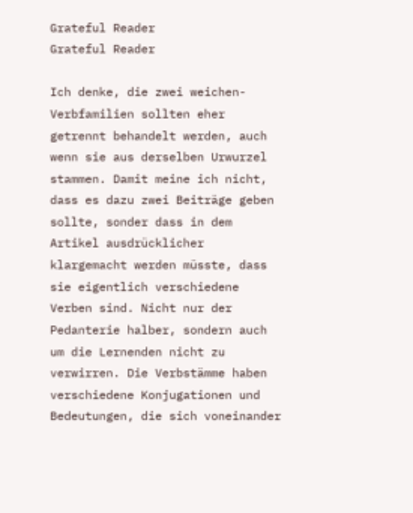Grateful Reader
Grateful Reader

Ich denke, die zwei weichen-Verbfamilien sollten eher getrennt behandelt werden, auch wenn sie aus derselben Urwurzel stammen. Damit meine ich nicht, dass es dazu zwei Beiträge geben sollte, sonder dass in dem Artikel ausdrücklicher klargemacht werden müsste, dass sie eigentlich verschiedene Verben sind. Nicht nur der Pedanterie halber, sondern auch um die Lernenden nicht zu verwirren. Die Verbstämme haben verschiedene Konjugationen und Bedeutungen, die sich voneinander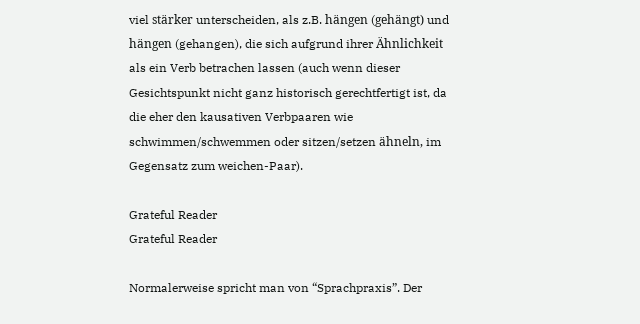viel stärker unterscheiden, als z.B. hängen (gehängt) und hängen (gehangen), die sich aufgrund ihrer Ähnlichkeit als ein Verb betrachen lassen (auch wenn dieser Gesichtspunkt nicht ganz historisch gerechtfertigt ist, da die eher den kausativen Verbpaaren wie schwimmen/schwemmen oder sitzen/setzen ähneln, im Gegensatz zum weichen-Paar).

Grateful Reader
Grateful Reader

Normalerweise spricht man von “Sprachpraxis”. Der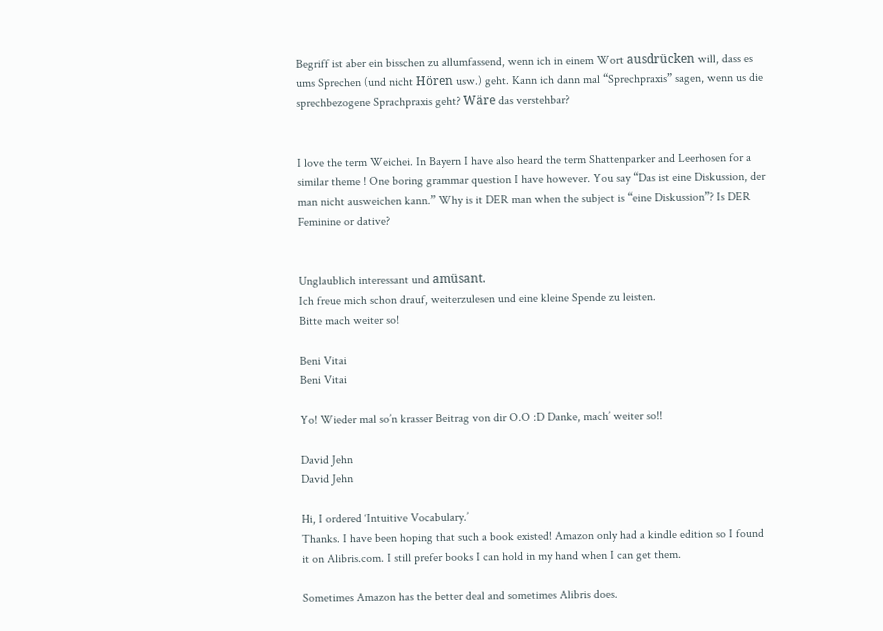Begriff ist aber ein bisschen zu allumfassend, wenn ich in einem Wort ausdrücken will, dass es ums Sprechen (und nicht Hören usw.) geht. Kann ich dann mal “Sprechpraxis” sagen, wenn us die sprechbezogene Sprachpraxis geht? Wäre das verstehbar?


I love the term Weichei. In Bayern I have also heard the term Shattenparker and Leerhosen for a similar theme ! One boring grammar question I have however. You say “Das ist eine Diskussion, der man nicht ausweichen kann.” Why is it DER man when the subject is “eine Diskussion”? Is DER Feminine or dative?


Unglaublich interessant und amüsant.
Ich freue mich schon drauf, weiterzulesen und eine kleine Spende zu leisten.
Bitte mach weiter so!

Beni Vitai
Beni Vitai

Yo! Wieder mal so’n krasser Beitrag von dir O.O :D Danke, mach’ weiter so!!

David Jehn
David Jehn

Hi, I ordered ‘Intuitive Vocabulary.’
Thanks. I have been hoping that such a book existed! Amazon only had a kindle edition so I found it on Alibris.com. I still prefer books I can hold in my hand when I can get them.

Sometimes Amazon has the better deal and sometimes Alibris does.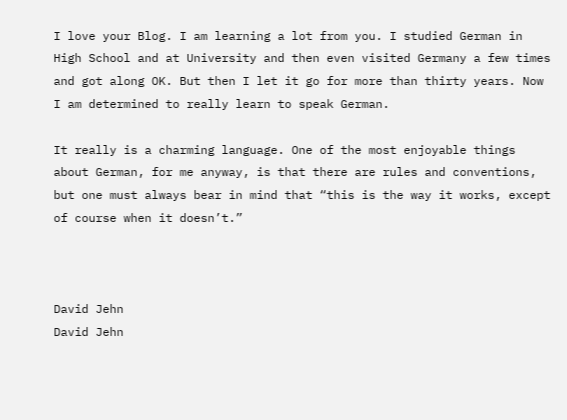I love your Blog. I am learning a lot from you. I studied German in High School and at University and then even visited Germany a few times and got along OK. But then I let it go for more than thirty years. Now I am determined to really learn to speak German.

It really is a charming language. One of the most enjoyable things about German, for me anyway, is that there are rules and conventions, but one must always bear in mind that “this is the way it works, except of course when it doesn’t.”



David Jehn
David Jehn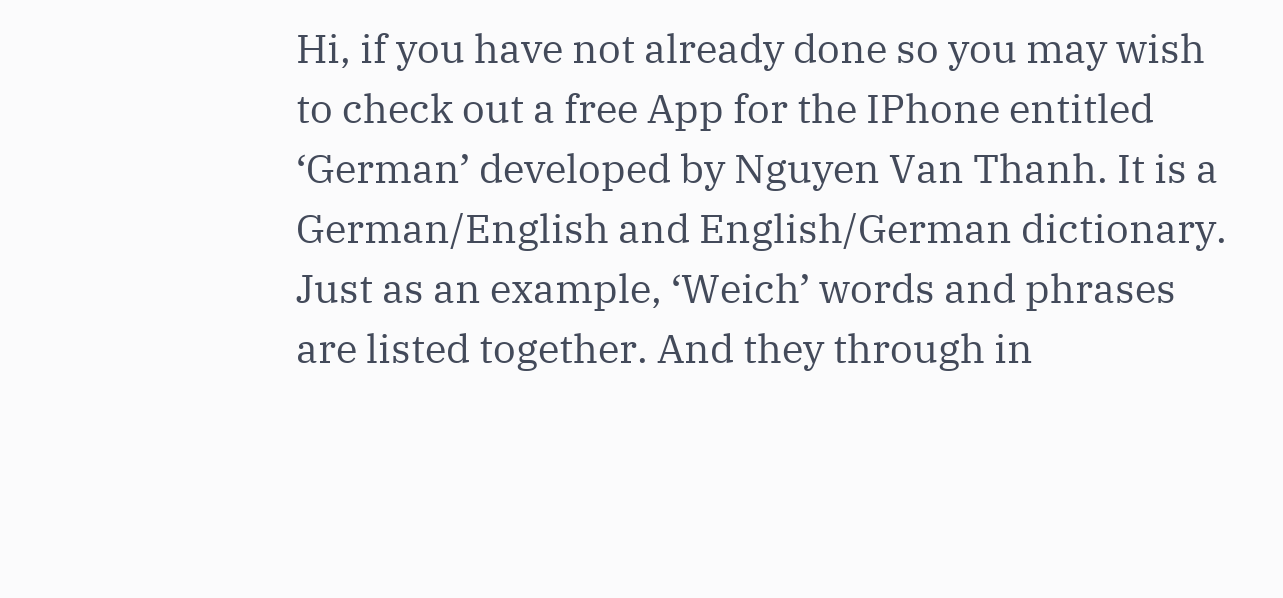Hi, if you have not already done so you may wish to check out a free App for the IPhone entitled ‘German’ developed by Nguyen Van Thanh. It is a German/English and English/German dictionary. Just as an example, ‘Weich’ words and phrases are listed together. And they through in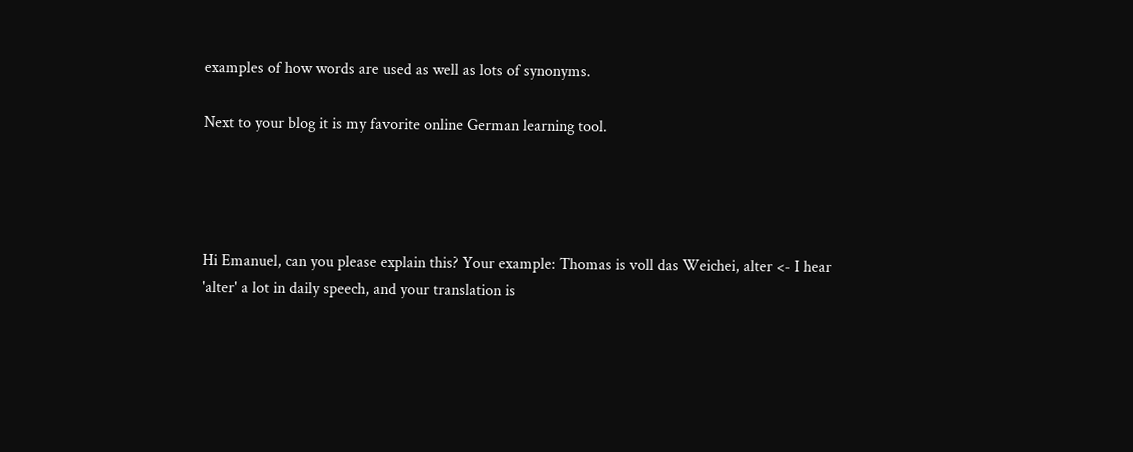examples of how words are used as well as lots of synonyms.

Next to your blog it is my favorite online German learning tool.




Hi Emanuel, can you please explain this? Your example: Thomas is voll das Weichei, alter <- I hear 'alter' a lot in daily speech, and your translation is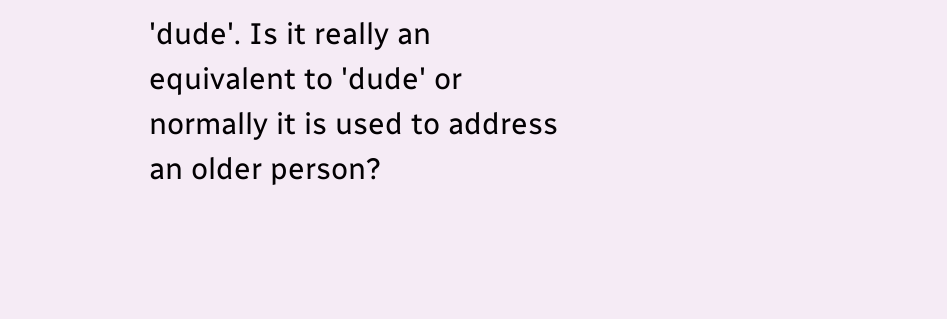'dude'. Is it really an equivalent to 'dude' or normally it is used to address an older person?